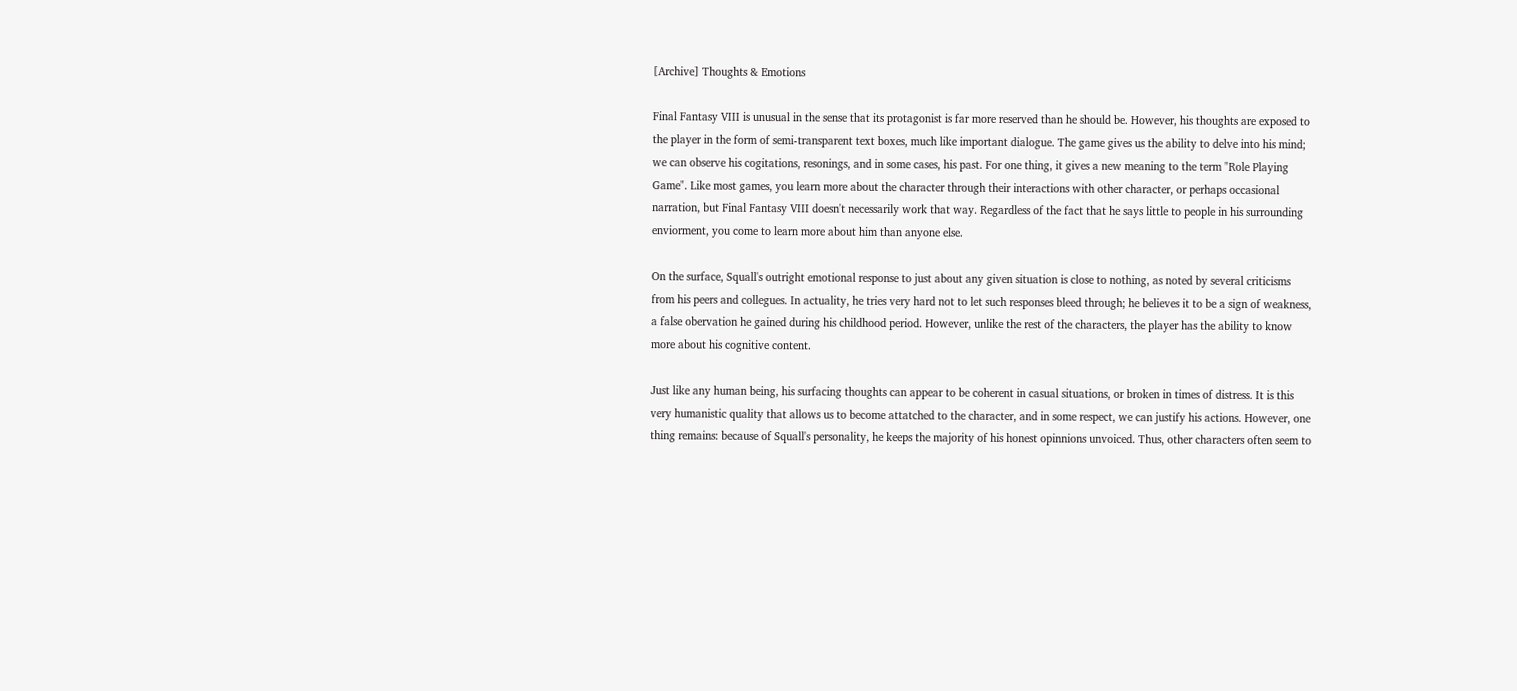[Archive] Thoughts & Emotions

Final Fantasy VIII is unusual in the sense that its protagonist is far more reserved than he should be. However, his thoughts are exposed to the player in the form of semi-transparent text boxes, much like important dialogue. The game gives us the ability to delve into his mind; we can observe his cogitations, resonings, and in some cases, his past. For one thing, it gives a new meaning to the term "Role Playing Game". Like most games, you learn more about the character through their interactions with other character, or perhaps occasional narration, but Final Fantasy VIII doesn't necessarily work that way. Regardless of the fact that he says little to people in his surrounding enviorment, you come to learn more about him than anyone else.

On the surface, Squall's outright emotional response to just about any given situation is close to nothing, as noted by several criticisms from his peers and collegues. In actuality, he tries very hard not to let such responses bleed through; he believes it to be a sign of weakness, a false obervation he gained during his childhood period. However, unlike the rest of the characters, the player has the ability to know more about his cognitive content.

Just like any human being, his surfacing thoughts can appear to be coherent in casual situations, or broken in times of distress. It is this very humanistic quality that allows us to become attatched to the character, and in some respect, we can justify his actions. However, one thing remains: because of Squall's personality, he keeps the majority of his honest opinnions unvoiced. Thus, other characters often seem to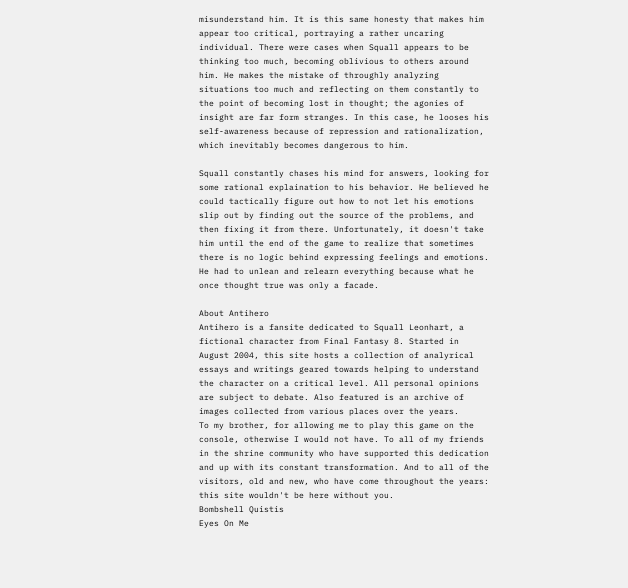misunderstand him. It is this same honesty that makes him appear too critical, portraying a rather uncaring individual. There were cases when Squall appears to be thinking too much, becoming oblivious to others around him. He makes the mistake of throughly analyzing situations too much and reflecting on them constantly to the point of becoming lost in thought; the agonies of insight are far form stranges. In this case, he looses his self-awareness because of repression and rationalization, which inevitably becomes dangerous to him.

Squall constantly chases his mind for answers, looking for some rational explaination to his behavior. He believed he could tactically figure out how to not let his emotions slip out by finding out the source of the problems, and then fixing it from there. Unfortunately, it doesn't take him until the end of the game to realize that sometimes there is no logic behind expressing feelings and emotions. He had to unlean and relearn everything because what he once thought true was only a facade.

About Antihero
Antihero is a fansite dedicated to Squall Leonhart, a fictional character from Final Fantasy 8. Started in August 2004, this site hosts a collection of analyrical essays and writings geared towards helping to understand the character on a critical level. All personal opinions are subject to debate. Also featured is an archive of images collected from various places over the years.
To my brother, for allowing me to play this game on the console, otherwise I would not have. To all of my friends in the shrine community who have supported this dedication and up with its constant transformation. And to all of the visitors, old and new, who have come throughout the years: this site wouldn't be here without you.
Bombshell Quistis
Eyes On Me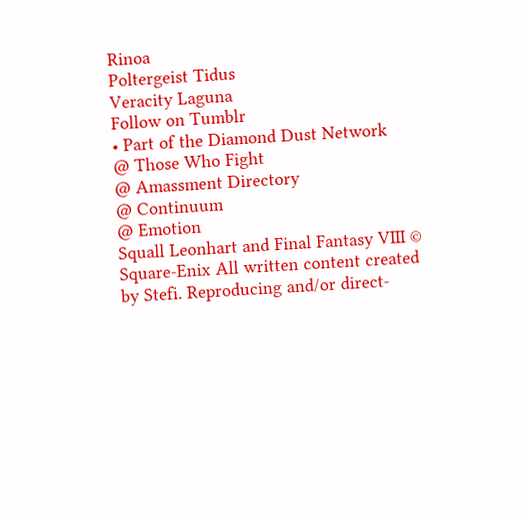Rinoa
Poltergeist Tidus
Veracity Laguna
Follow on Tumblr
• Part of the Diamond Dust Network
@ Those Who Fight
@ Amassment Directory
@ Continuum
@ Emotion
Squall Leonhart and Final Fantasy VIII © Square-Enix All written content created by Stefi. Reproducing and/or direct-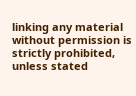linking any material without permission is strictly prohibited, unless stated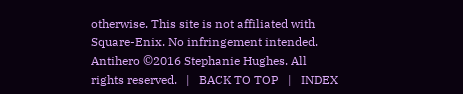otherwise. This site is not affiliated with Square-Enix. No infringement intended.
Antihero ©2016 Stephanie Hughes. All rights reserved.   |   BACK TO TOP   |   INDEX